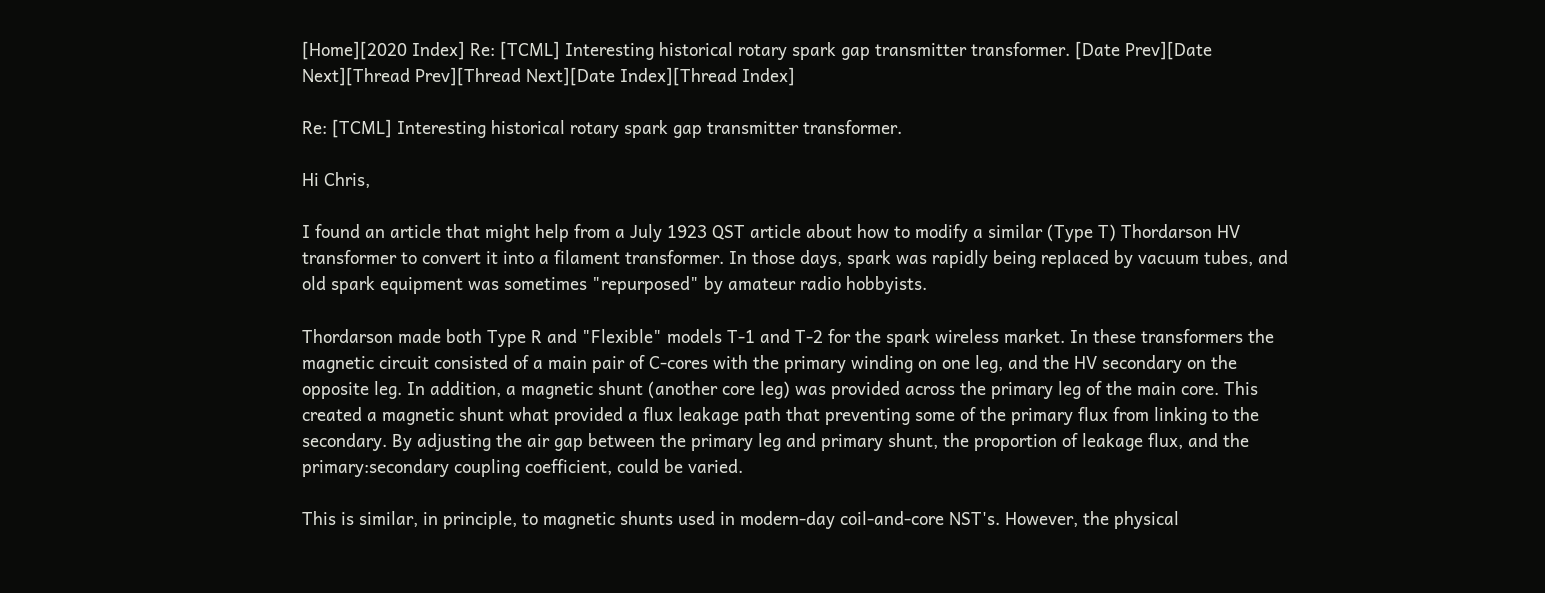[Home][2020 Index] Re: [TCML] Interesting historical rotary spark gap transmitter transformer. [Date Prev][Date Next][Thread Prev][Thread Next][Date Index][Thread Index]

Re: [TCML] Interesting historical rotary spark gap transmitter transformer.

Hi Chris,

I found an article that might help from a July 1923 QST article about how to modify a similar (Type T) Thordarson HV transformer to convert it into a filament transformer. In those days, spark was rapidly being replaced by vacuum tubes, and old spark equipment was sometimes "repurposed" by amateur radio hobbyists.

Thordarson made both Type R and "Flexible" models T-1 and T-2 for the spark wireless market. In these transformers the magnetic circuit consisted of a main pair of C-cores with the primary winding on one leg, and the HV secondary on the opposite leg. In addition, a magnetic shunt (another core leg) was provided across the primary leg of the main core. This created a magnetic shunt what provided a flux leakage path that preventing some of the primary flux from linking to the secondary. By adjusting the air gap between the primary leg and primary shunt, the proportion of leakage flux, and the primary:secondary coupling coefficient, could be varied.

This is similar, in principle, to magnetic shunts used in modern-day coil-and-core NST's. However, the physical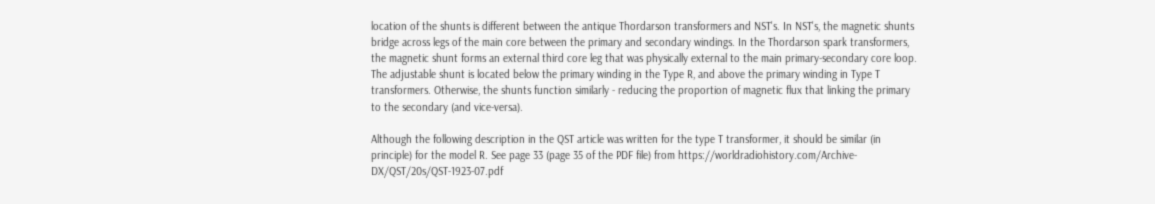location of the shunts is different between the antique Thordarson transformers and NST's. In NST's, the magnetic shunts bridge across legs of the main core between the primary and secondary windings. In the Thordarson spark transformers, the magnetic shunt forms an external third core leg that was physically external to the main primary-secondary core loop. The adjustable shunt is located below the primary winding in the Type R, and above the primary winding in Type T transformers. Otherwise, the shunts function similarly - reducing the proportion of magnetic flux that linking the primary to the secondary (and vice-versa).

Although the following description in the QST article was written for the type T transformer, it should be similar (in principle) for the model R. See page 33 (page 35 of the PDF file) from https://worldradiohistory.com/Archive-DX/QST/20s/QST-1923-07.pdf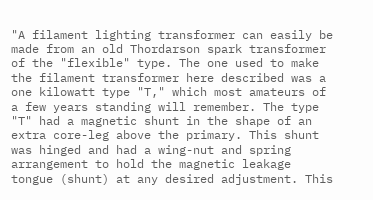"A filament lighting transformer can easily be made from an old Thordarson spark transformer of the "flexible" type. The one used to make the filament transformer here described was a one kilowatt type "T," which most amateurs of a few years standing will remember. The type "T" had a magnetic shunt in the shape of an extra core-leg above the primary. This shunt was hinged and had a wing-nut and spring arrangement to hold the magnetic leakage tongue (shunt) at any desired adjustment. This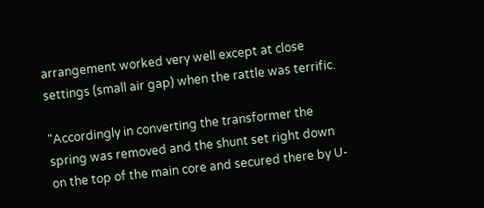arrangement worked very well except at close settings (small air gap) when the rattle was terrific.

"Accordingly in converting the transformer the spring was removed and the shunt set right down on the top of the main core and secured there by U-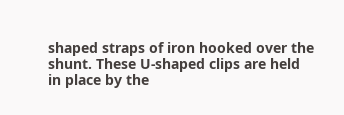shaped straps of iron hooked over the shunt. These U-shaped clips are held in place by the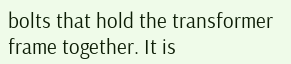bolts that hold the transformer frame together. It is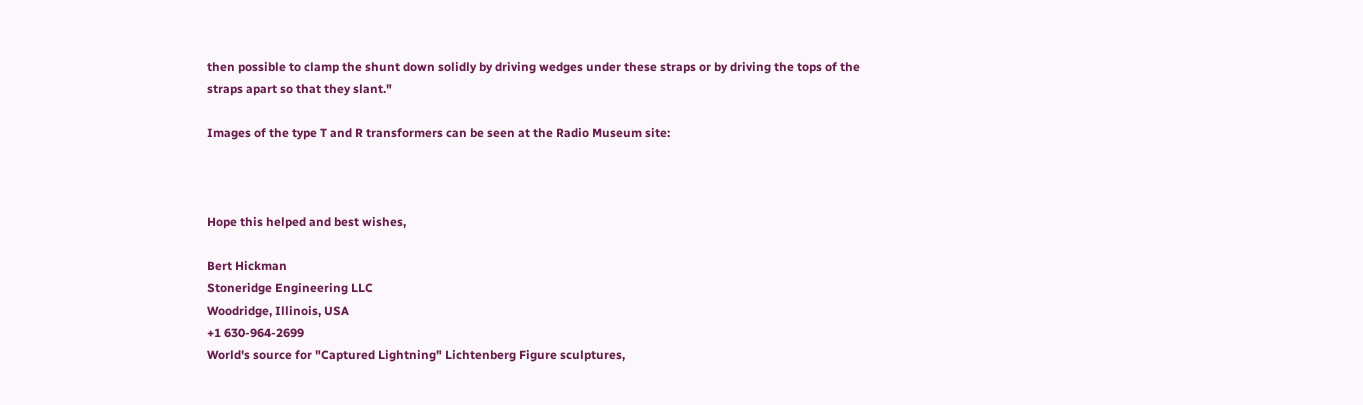then possible to clamp the shunt down solidly by driving wedges under these straps or by driving the tops of the straps apart so that they slant."

Images of the type T and R transformers can be seen at the Radio Museum site:



Hope this helped and best wishes,

Bert Hickman
Stoneridge Engineering LLC
Woodridge, Illinois, USA
+1 630-964-2699
World's source for "Captured Lightning" Lichtenberg Figure sculptures,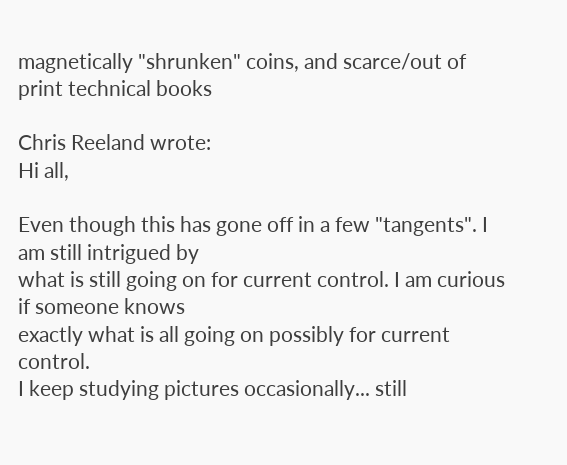magnetically "shrunken" coins, and scarce/out of print technical books

Chris Reeland wrote:
Hi all,

Even though this has gone off in a few "tangents". I am still intrigued by
what is still going on for current control. I am curious if someone knows
exactly what is all going on possibly for current control.
I keep studying pictures occasionally... still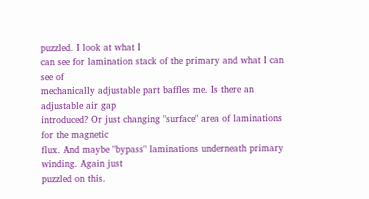puzzled. I look at what I
can see for lamination stack of the primary and what I can see of
mechanically adjustable part baffles me. Is there an adjustable air gap
introduced? Or just changing "surface" area of laminations for the magnetic
flux. And maybe "bypass" laminations underneath primary winding. Again just
puzzled on this.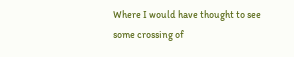Where I would have thought to see some crossing of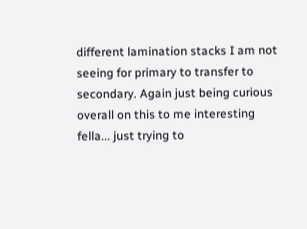different lamination stacks I am not seeing for primary to transfer to
secondary. Again just being curious overall on this to me interesting
fella... just trying to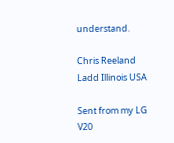understand.

Chris Reeland
Ladd Illinois USA

Sent from my LG V20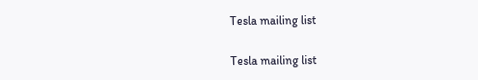Tesla mailing list

Tesla mailing list